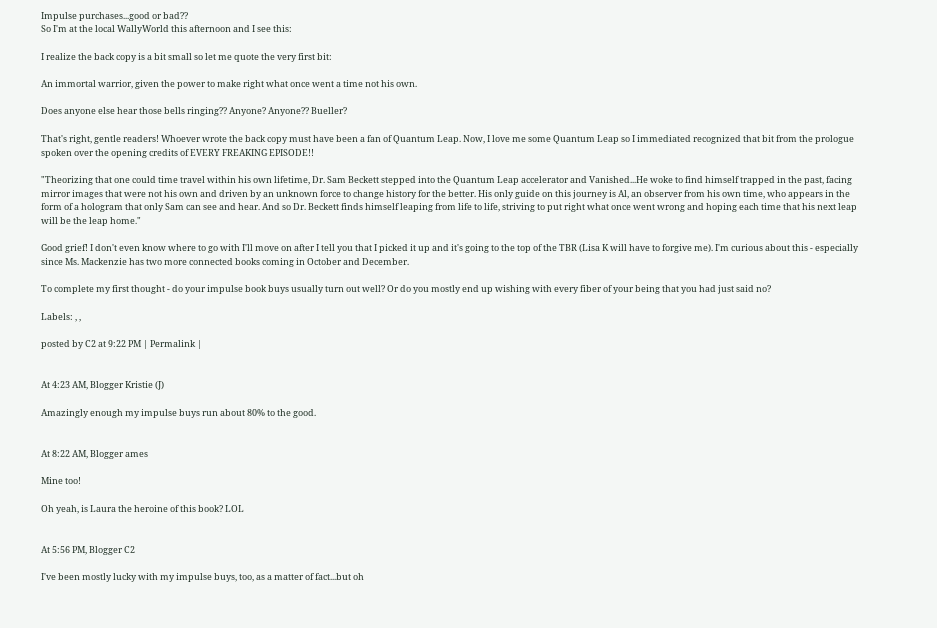Impulse purchases...good or bad??
So I'm at the local WallyWorld this afternoon and I see this:

I realize the back copy is a bit small so let me quote the very first bit:

An immortal warrior, given the power to make right what once went a time not his own.

Does anyone else hear those bells ringing?? Anyone? Anyone?? Bueller?

That's right, gentle readers! Whoever wrote the back copy must have been a fan of Quantum Leap. Now, I love me some Quantum Leap so I immediated recognized that bit from the prologue spoken over the opening credits of EVERY FREAKING EPISODE!!

"Theorizing that one could time travel within his own lifetime, Dr. Sam Beckett stepped into the Quantum Leap accelerator and Vanished...He woke to find himself trapped in the past, facing mirror images that were not his own and driven by an unknown force to change history for the better. His only guide on this journey is Al, an observer from his own time, who appears in the form of a hologram that only Sam can see and hear. And so Dr. Beckett finds himself leaping from life to life, striving to put right what once went wrong and hoping each time that his next leap will be the leap home."

Good grief! I don't even know where to go with I'll move on after I tell you that I picked it up and it's going to the top of the TBR (Lisa K will have to forgive me). I'm curious about this - especially since Ms. Mackenzie has two more connected books coming in October and December.

To complete my first thought - do your impulse book buys usually turn out well? Or do you mostly end up wishing with every fiber of your being that you had just said no?

Labels: , ,

posted by C2 at 9:22 PM | Permalink |


At 4:23 AM, Blogger Kristie (J)

Amazingly enough my impulse buys run about 80% to the good.


At 8:22 AM, Blogger ames

Mine too!

Oh yeah, is Laura the heroine of this book? LOL


At 5:56 PM, Blogger C2

I've been mostly lucky with my impulse buys, too, as a matter of fact...but oh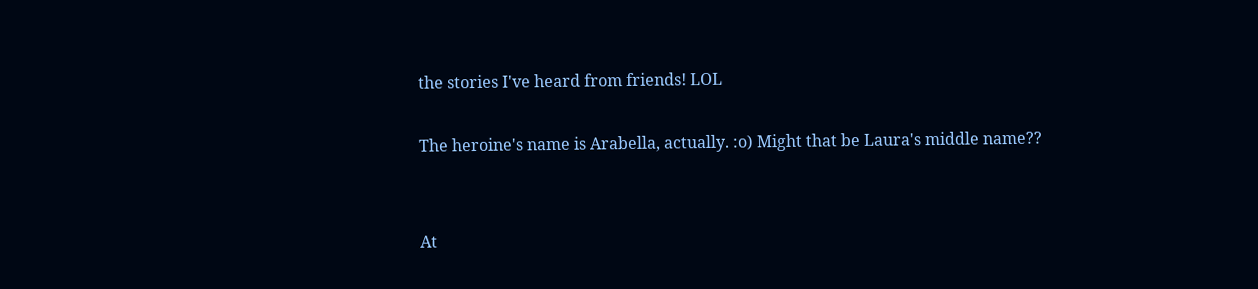the stories I've heard from friends! LOL

The heroine's name is Arabella, actually. :o) Might that be Laura's middle name??


At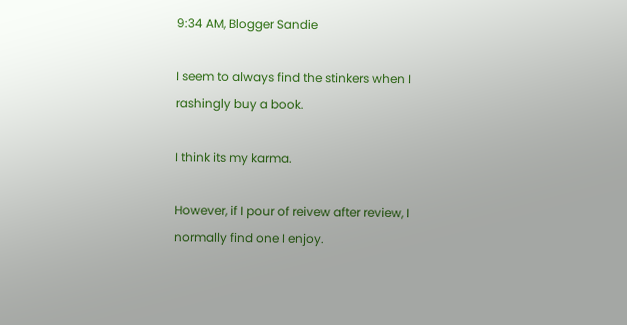9:34 AM, Blogger Sandie

I seem to always find the stinkers when I rashingly buy a book.

I think its my karma.

However, if I pour of reivew after review, I normally find one I enjoy.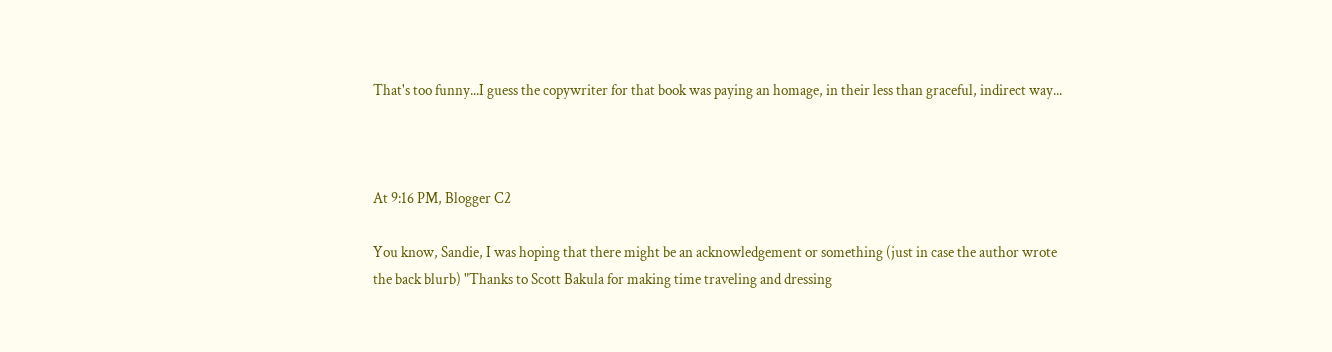That's too funny...I guess the copywriter for that book was paying an homage, in their less than graceful, indirect way...



At 9:16 PM, Blogger C2

You know, Sandie, I was hoping that there might be an acknowledgement or something (just in case the author wrote the back blurb) "Thanks to Scott Bakula for making time traveling and dressing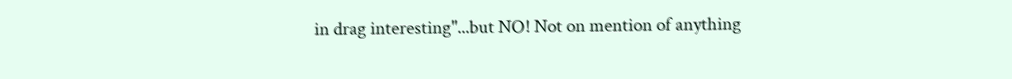in drag interesting"...but NO! Not on mention of anything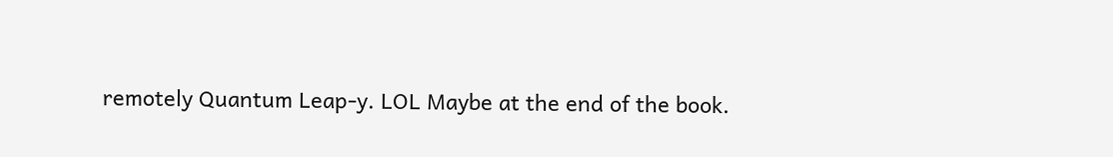remotely Quantum Leap-y. LOL Maybe at the end of the book.